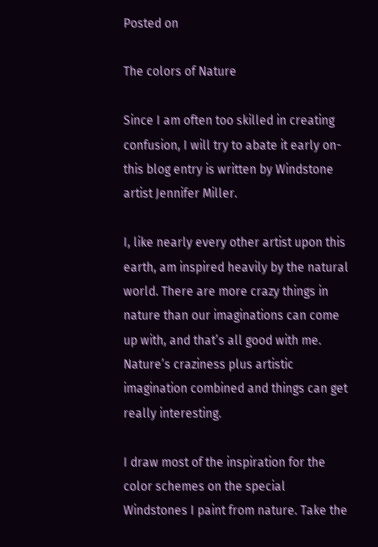Posted on

The colors of Nature

Since I am often too skilled in creating confusion, I will try to abate it early on- this blog entry is written by Windstone artist Jennifer Miller.

I, like nearly every other artist upon this earth, am inspired heavily by the natural world. There are more crazy things in nature than our imaginations can come up with, and that’s all good with me. Nature’s craziness plus artistic imagination combined and things can get really interesting.

I draw most of the inspiration for the color schemes on the special Windstones I paint from nature. Take the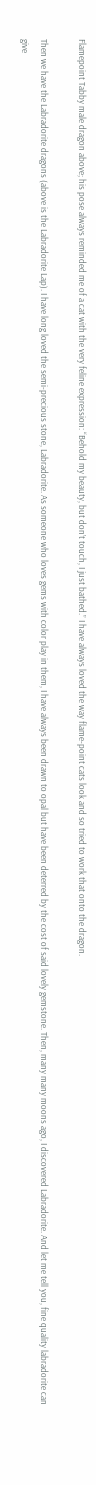Flamepoint Tabby male dragon above; his pose always reminded me of a cat with the very feline expression: “Behold my beauty, but don’t touch, I just bathed.” I have always loved the way flame-point cats look and so tried to work that onto the dragon.

Then we have the Labradorite dragons (above is the Labradorite Lap). I have long loved the semi-precious stone, Labradorite. As someone who loves gems with color play in them, I have always been drawn to opal but have been deterred by the cost of said lovely gemstone. Then, many many moons ago, I discovered Labradorite. And let me tell you, fine quality labradorite can give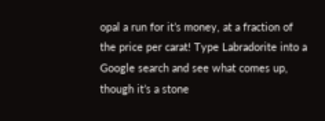opal a run for it’s money, at a fraction of the price per carat! Type Labradorite into a Google search and see what comes up, though it’s a stone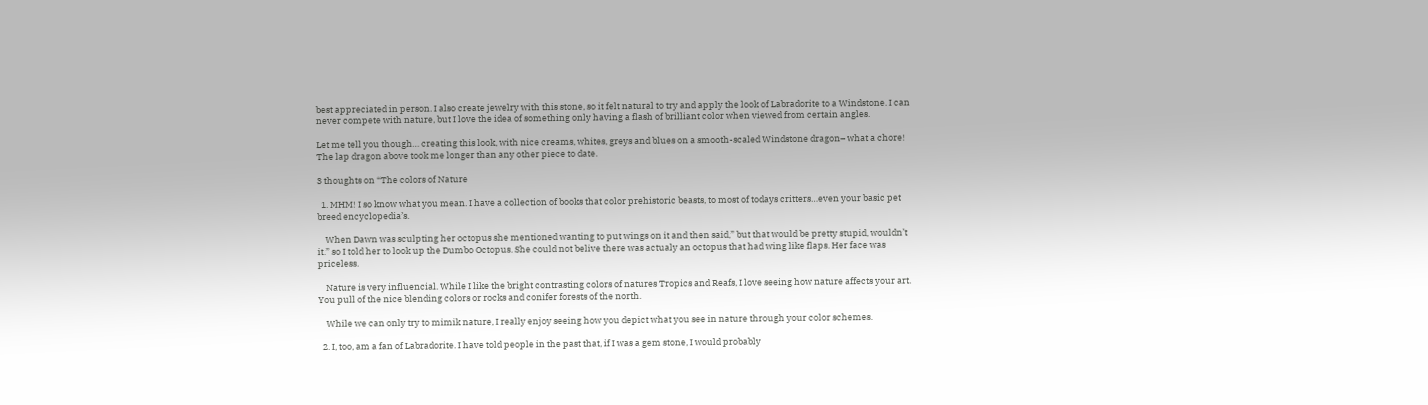best appreciated in person. I also create jewelry with this stone, so it felt natural to try and apply the look of Labradorite to a Windstone. I can never compete with nature, but I love the idea of something only having a flash of brilliant color when viewed from certain angles.

Let me tell you though… creating this look, with nice creams, whites, greys and blues on a smooth-scaled Windstone dragon– what a chore! The lap dragon above took me longer than any other piece to date.

3 thoughts on “The colors of Nature

  1. MHM! I so know what you mean. I have a collection of books that color prehistoric beasts, to most of todays critters…even your basic pet breed encyclopedia’s.

    When Dawn was sculpting her octopus she mentioned wanting to put wings on it and then said,” but that would be pretty stupid, wouldn’t it.” so I told her to look up the Dumbo Octopus. She could not belive there was actualy an octopus that had wing like flaps. Her face was priceless.

    Nature is very influencial. While I like the bright contrasting colors of natures Tropics and Reafs, I love seeing how nature affects your art. You pull of the nice blending colors or rocks and conifer forests of the north.

    While we can only try to mimik nature, I really enjoy seeing how you depict what you see in nature through your color schemes.

  2. I, too, am a fan of Labradorite. I have told people in the past that, if I was a gem stone, I would probably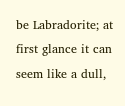be Labradorite; at first glance it can seem like a dull,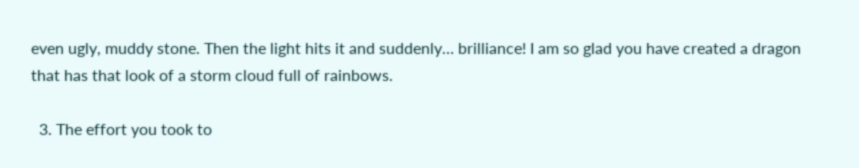even ugly, muddy stone. Then the light hits it and suddenly… brilliance! I am so glad you have created a dragon that has that look of a storm cloud full of rainbows.

  3. The effort you took to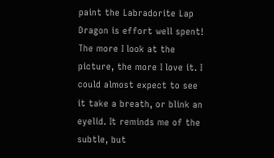paint the Labradorite Lap Dragon is effort well spent! The more I look at the picture, the more I love it. I could almost expect to see it take a breath, or blink an eyelid. It reminds me of the subtle, but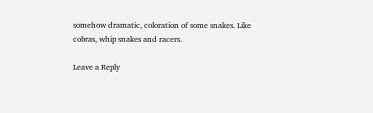somehow dramatic, coloration of some snakes. Like cobras, whip snakes and racers.

Leave a Reply